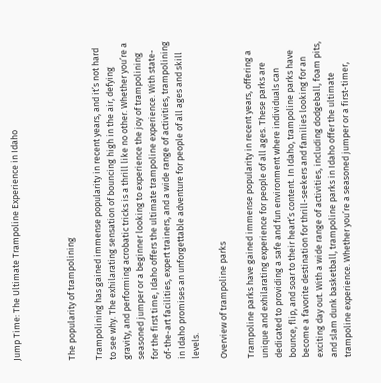Jump Time: The Ultimate Trampoline Experience in Idaho



The popularity of trampolining

Trampolining has gained immense popularity in recent years, and it’s not hard to see why. The exhilarating sensation of bouncing high in the air, defying gravity, and performing acrobatic tricks is a thrill like no other. Whether you’re a seasoned jumper or a beginner looking to experience the joy of trampolining for the first time, Idaho offers the ultimate trampoline experience. With state-of-the-art facilities, expert trainers, and a wide range of activities, trampolining in Idaho promises an unforgettable adventure for people of all ages and skill levels.

Overview of trampoline parks

Trampoline parks have gained immense popularity in recent years, offering a unique and exhilarating experience for people of all ages. These parks are dedicated to providing a safe and fun environment where individuals can bounce, flip, and soar to their heart’s content. In Idaho, trampoline parks have become a favorite destination for thrill-seekers and families looking for an exciting day out. With a wide range of activities, including dodgeball, foam pits, and slam dunk basketball, trampoline parks in Idaho offer the ultimate trampoline experience. Whether you’re a seasoned jumper or a first-timer,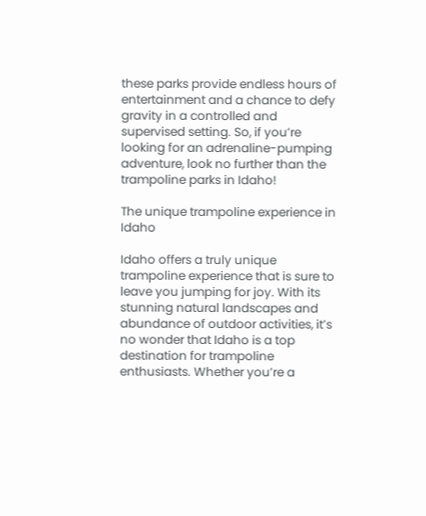these parks provide endless hours of entertainment and a chance to defy gravity in a controlled and supervised setting. So, if you’re looking for an adrenaline-pumping adventure, look no further than the trampoline parks in Idaho!

The unique trampoline experience in Idaho

Idaho offers a truly unique trampoline experience that is sure to leave you jumping for joy. With its stunning natural landscapes and abundance of outdoor activities, it’s no wonder that Idaho is a top destination for trampoline enthusiasts. Whether you’re a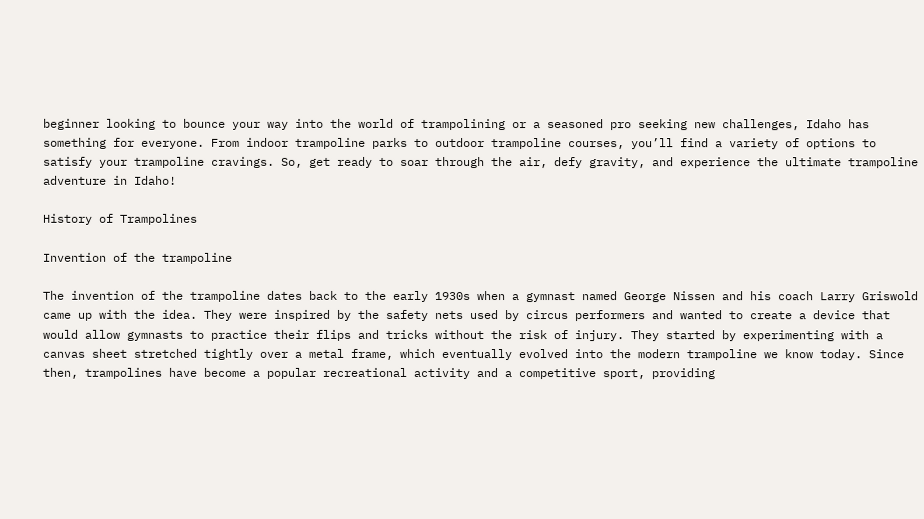beginner looking to bounce your way into the world of trampolining or a seasoned pro seeking new challenges, Idaho has something for everyone. From indoor trampoline parks to outdoor trampoline courses, you’ll find a variety of options to satisfy your trampoline cravings. So, get ready to soar through the air, defy gravity, and experience the ultimate trampoline adventure in Idaho!

History of Trampolines

Invention of the trampoline

The invention of the trampoline dates back to the early 1930s when a gymnast named George Nissen and his coach Larry Griswold came up with the idea. They were inspired by the safety nets used by circus performers and wanted to create a device that would allow gymnasts to practice their flips and tricks without the risk of injury. They started by experimenting with a canvas sheet stretched tightly over a metal frame, which eventually evolved into the modern trampoline we know today. Since then, trampolines have become a popular recreational activity and a competitive sport, providing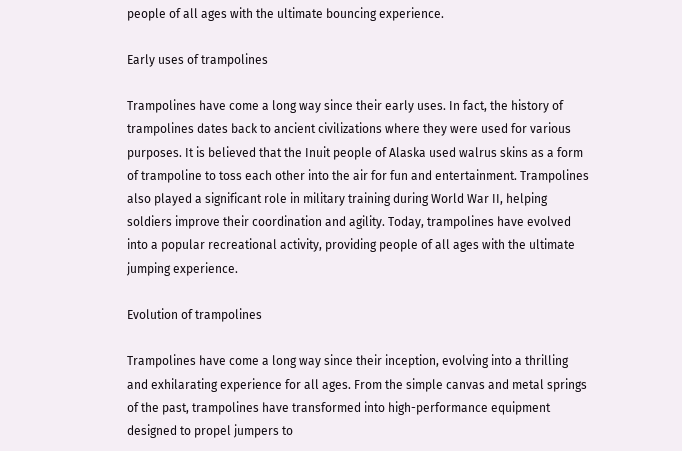people of all ages with the ultimate bouncing experience.

Early uses of trampolines

Trampolines have come a long way since their early uses. In fact, the history of trampolines dates back to ancient civilizations where they were used for various purposes. It is believed that the Inuit people of Alaska used walrus skins as a form of trampoline to toss each other into the air for fun and entertainment. Trampolines also played a significant role in military training during World War II, helping soldiers improve their coordination and agility. Today, trampolines have evolved into a popular recreational activity, providing people of all ages with the ultimate jumping experience.

Evolution of trampolines

Trampolines have come a long way since their inception, evolving into a thrilling and exhilarating experience for all ages. From the simple canvas and metal springs of the past, trampolines have transformed into high-performance equipment designed to propel jumpers to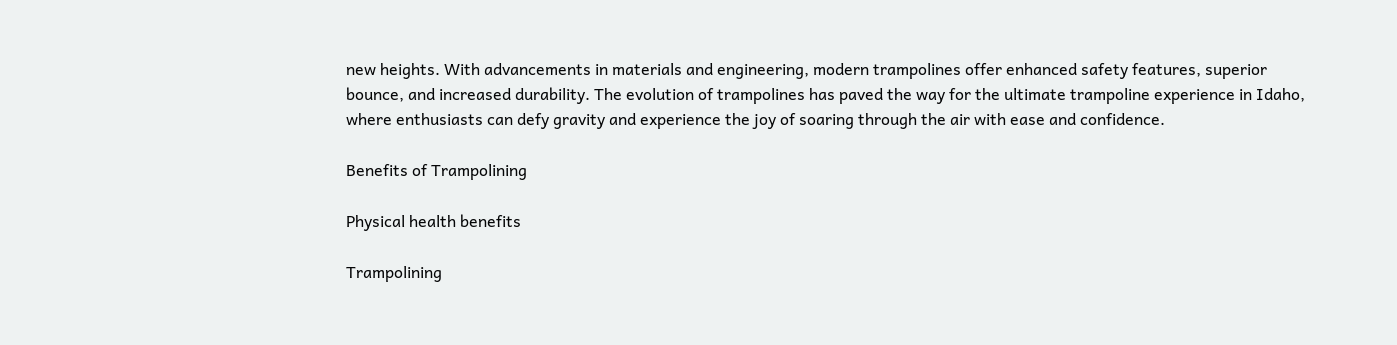new heights. With advancements in materials and engineering, modern trampolines offer enhanced safety features, superior bounce, and increased durability. The evolution of trampolines has paved the way for the ultimate trampoline experience in Idaho, where enthusiasts can defy gravity and experience the joy of soaring through the air with ease and confidence.

Benefits of Trampolining

Physical health benefits

Trampolining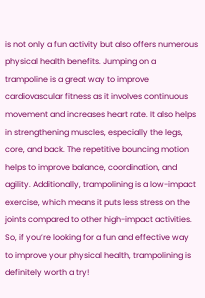is not only a fun activity but also offers numerous physical health benefits. Jumping on a trampoline is a great way to improve cardiovascular fitness as it involves continuous movement and increases heart rate. It also helps in strengthening muscles, especially the legs, core, and back. The repetitive bouncing motion helps to improve balance, coordination, and agility. Additionally, trampolining is a low-impact exercise, which means it puts less stress on the joints compared to other high-impact activities. So, if you’re looking for a fun and effective way to improve your physical health, trampolining is definitely worth a try!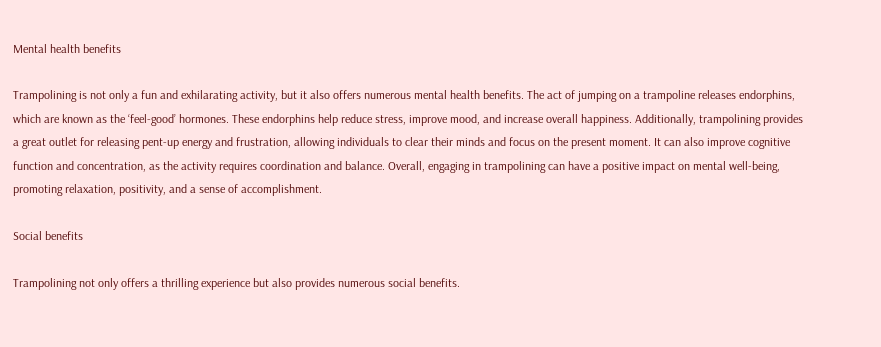Mental health benefits

Trampolining is not only a fun and exhilarating activity, but it also offers numerous mental health benefits. The act of jumping on a trampoline releases endorphins, which are known as the ‘feel-good’ hormones. These endorphins help reduce stress, improve mood, and increase overall happiness. Additionally, trampolining provides a great outlet for releasing pent-up energy and frustration, allowing individuals to clear their minds and focus on the present moment. It can also improve cognitive function and concentration, as the activity requires coordination and balance. Overall, engaging in trampolining can have a positive impact on mental well-being, promoting relaxation, positivity, and a sense of accomplishment.

Social benefits

Trampolining not only offers a thrilling experience but also provides numerous social benefits.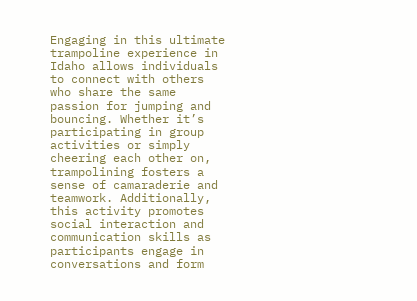Engaging in this ultimate trampoline experience in Idaho allows individuals to connect with others who share the same passion for jumping and bouncing. Whether it’s participating in group activities or simply cheering each other on, trampolining fosters a sense of camaraderie and teamwork. Additionally, this activity promotes social interaction and communication skills as participants engage in conversations and form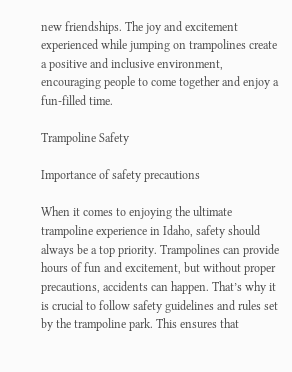new friendships. The joy and excitement experienced while jumping on trampolines create a positive and inclusive environment, encouraging people to come together and enjoy a fun-filled time.

Trampoline Safety

Importance of safety precautions

When it comes to enjoying the ultimate trampoline experience in Idaho, safety should always be a top priority. Trampolines can provide hours of fun and excitement, but without proper precautions, accidents can happen. That’s why it is crucial to follow safety guidelines and rules set by the trampoline park. This ensures that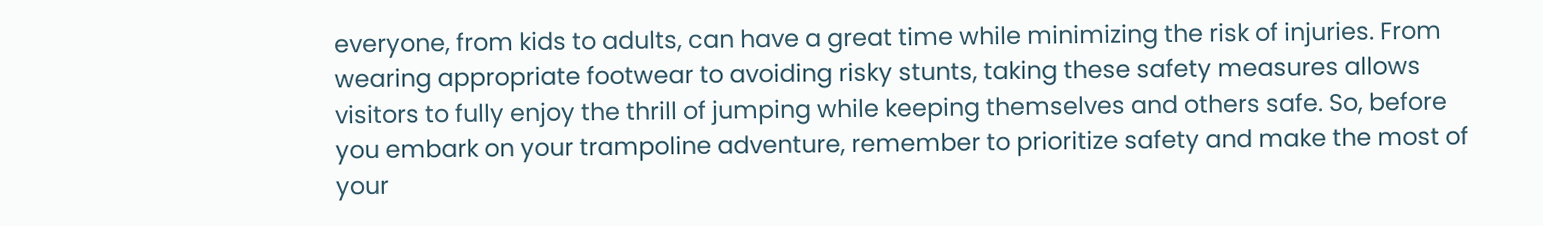everyone, from kids to adults, can have a great time while minimizing the risk of injuries. From wearing appropriate footwear to avoiding risky stunts, taking these safety measures allows visitors to fully enjoy the thrill of jumping while keeping themselves and others safe. So, before you embark on your trampoline adventure, remember to prioritize safety and make the most of your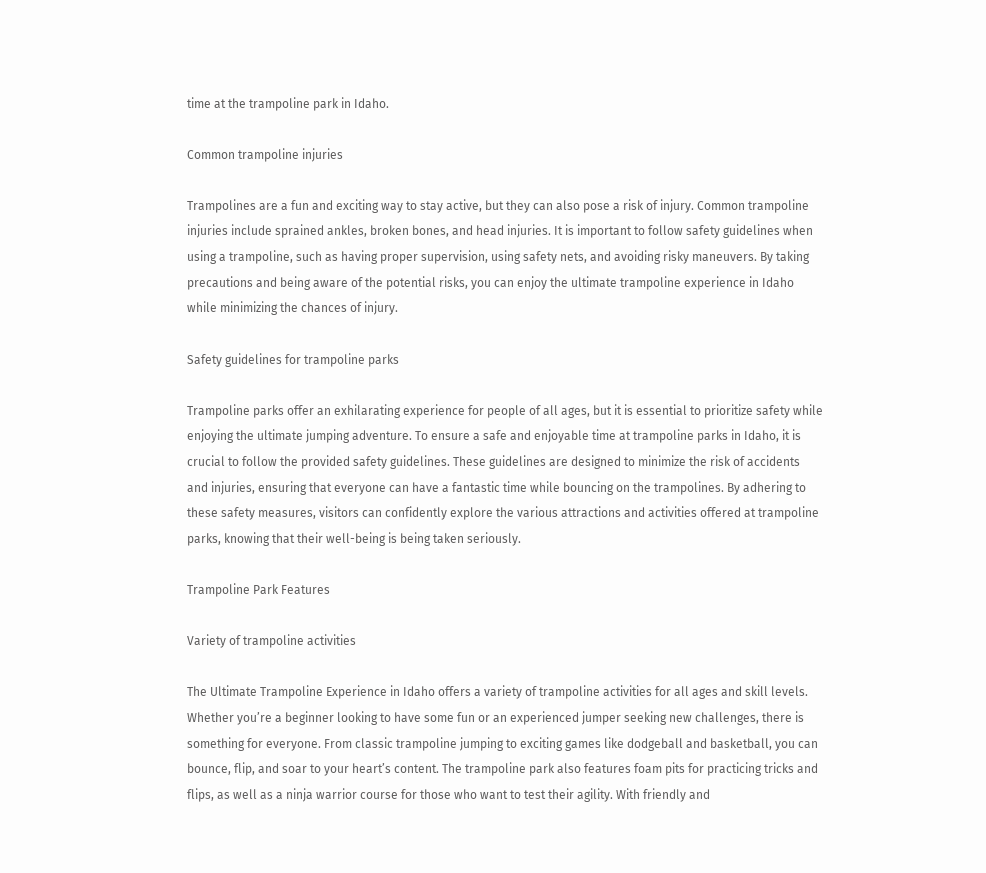time at the trampoline park in Idaho.

Common trampoline injuries

Trampolines are a fun and exciting way to stay active, but they can also pose a risk of injury. Common trampoline injuries include sprained ankles, broken bones, and head injuries. It is important to follow safety guidelines when using a trampoline, such as having proper supervision, using safety nets, and avoiding risky maneuvers. By taking precautions and being aware of the potential risks, you can enjoy the ultimate trampoline experience in Idaho while minimizing the chances of injury.

Safety guidelines for trampoline parks

Trampoline parks offer an exhilarating experience for people of all ages, but it is essential to prioritize safety while enjoying the ultimate jumping adventure. To ensure a safe and enjoyable time at trampoline parks in Idaho, it is crucial to follow the provided safety guidelines. These guidelines are designed to minimize the risk of accidents and injuries, ensuring that everyone can have a fantastic time while bouncing on the trampolines. By adhering to these safety measures, visitors can confidently explore the various attractions and activities offered at trampoline parks, knowing that their well-being is being taken seriously.

Trampoline Park Features

Variety of trampoline activities

The Ultimate Trampoline Experience in Idaho offers a variety of trampoline activities for all ages and skill levels. Whether you’re a beginner looking to have some fun or an experienced jumper seeking new challenges, there is something for everyone. From classic trampoline jumping to exciting games like dodgeball and basketball, you can bounce, flip, and soar to your heart’s content. The trampoline park also features foam pits for practicing tricks and flips, as well as a ninja warrior course for those who want to test their agility. With friendly and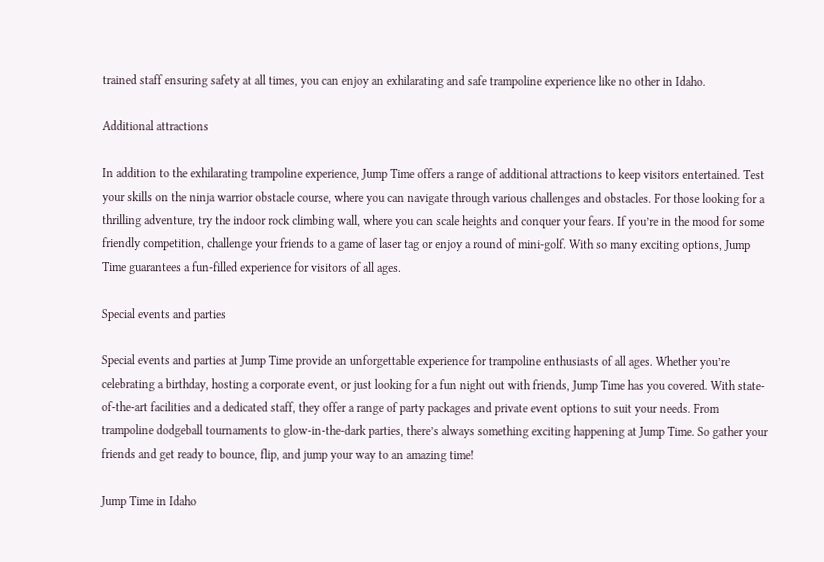trained staff ensuring safety at all times, you can enjoy an exhilarating and safe trampoline experience like no other in Idaho.

Additional attractions

In addition to the exhilarating trampoline experience, Jump Time offers a range of additional attractions to keep visitors entertained. Test your skills on the ninja warrior obstacle course, where you can navigate through various challenges and obstacles. For those looking for a thrilling adventure, try the indoor rock climbing wall, where you can scale heights and conquer your fears. If you’re in the mood for some friendly competition, challenge your friends to a game of laser tag or enjoy a round of mini-golf. With so many exciting options, Jump Time guarantees a fun-filled experience for visitors of all ages.

Special events and parties

Special events and parties at Jump Time provide an unforgettable experience for trampoline enthusiasts of all ages. Whether you’re celebrating a birthday, hosting a corporate event, or just looking for a fun night out with friends, Jump Time has you covered. With state-of-the-art facilities and a dedicated staff, they offer a range of party packages and private event options to suit your needs. From trampoline dodgeball tournaments to glow-in-the-dark parties, there’s always something exciting happening at Jump Time. So gather your friends and get ready to bounce, flip, and jump your way to an amazing time!

Jump Time in Idaho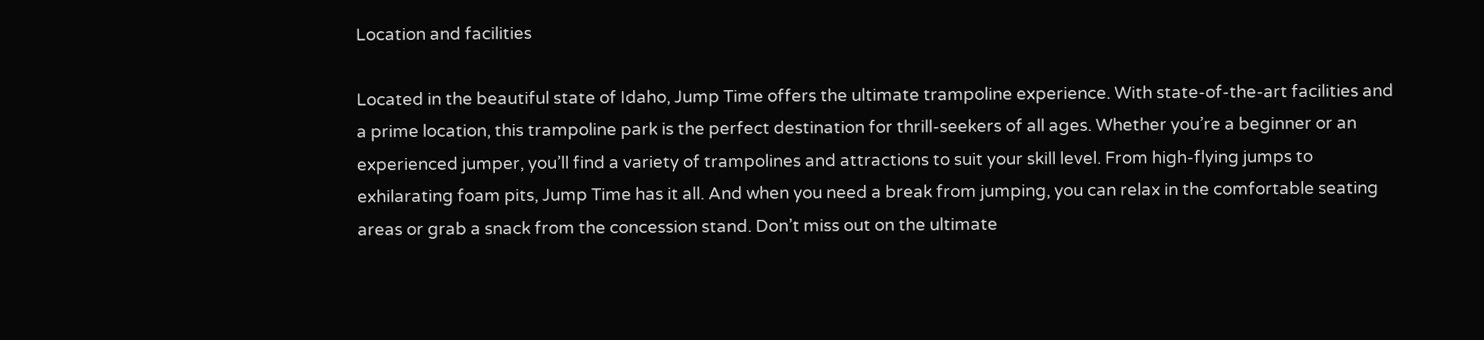Location and facilities

Located in the beautiful state of Idaho, Jump Time offers the ultimate trampoline experience. With state-of-the-art facilities and a prime location, this trampoline park is the perfect destination for thrill-seekers of all ages. Whether you’re a beginner or an experienced jumper, you’ll find a variety of trampolines and attractions to suit your skill level. From high-flying jumps to exhilarating foam pits, Jump Time has it all. And when you need a break from jumping, you can relax in the comfortable seating areas or grab a snack from the concession stand. Don’t miss out on the ultimate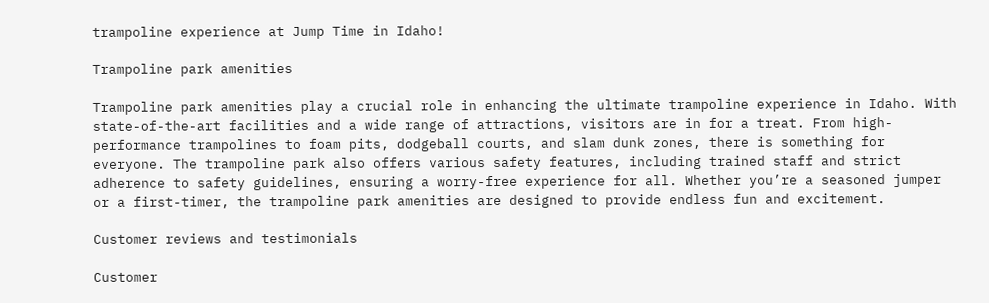trampoline experience at Jump Time in Idaho!

Trampoline park amenities

Trampoline park amenities play a crucial role in enhancing the ultimate trampoline experience in Idaho. With state-of-the-art facilities and a wide range of attractions, visitors are in for a treat. From high-performance trampolines to foam pits, dodgeball courts, and slam dunk zones, there is something for everyone. The trampoline park also offers various safety features, including trained staff and strict adherence to safety guidelines, ensuring a worry-free experience for all. Whether you’re a seasoned jumper or a first-timer, the trampoline park amenities are designed to provide endless fun and excitement.

Customer reviews and testimonials

Customer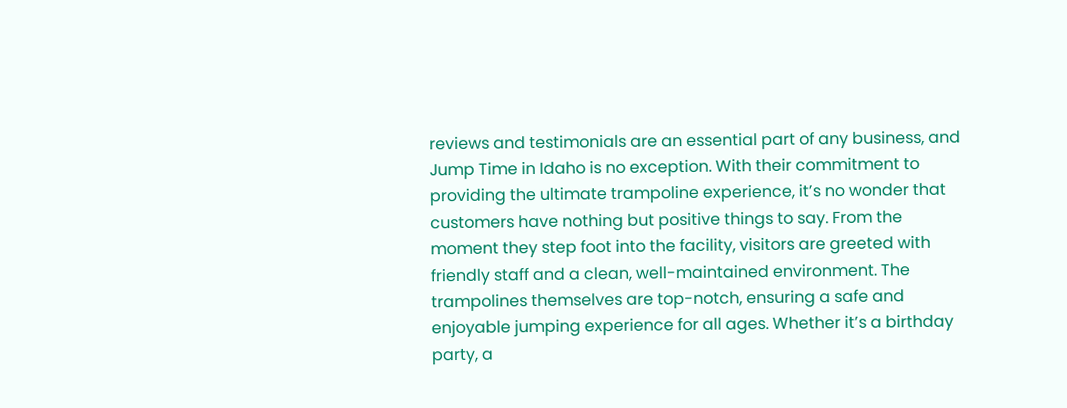reviews and testimonials are an essential part of any business, and Jump Time in Idaho is no exception. With their commitment to providing the ultimate trampoline experience, it’s no wonder that customers have nothing but positive things to say. From the moment they step foot into the facility, visitors are greeted with friendly staff and a clean, well-maintained environment. The trampolines themselves are top-notch, ensuring a safe and enjoyable jumping experience for all ages. Whether it’s a birthday party, a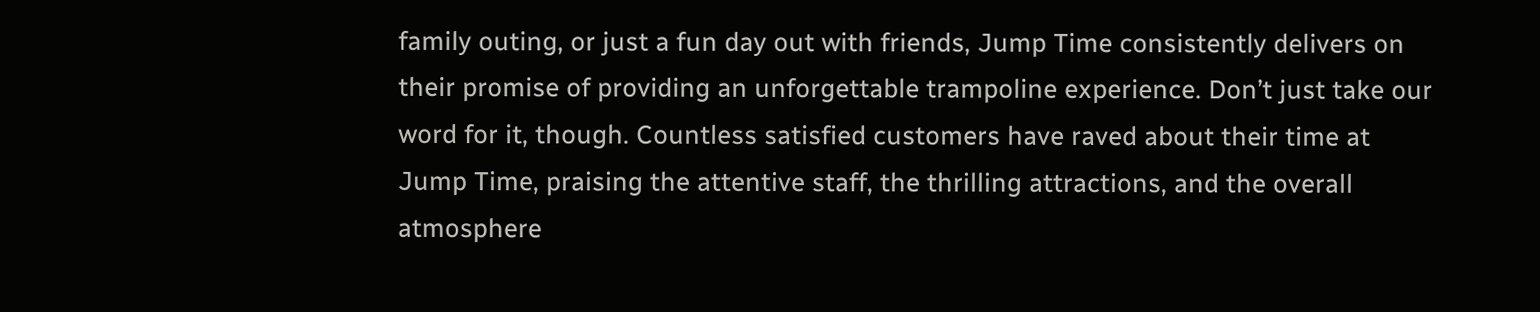family outing, or just a fun day out with friends, Jump Time consistently delivers on their promise of providing an unforgettable trampoline experience. Don’t just take our word for it, though. Countless satisfied customers have raved about their time at Jump Time, praising the attentive staff, the thrilling attractions, and the overall atmosphere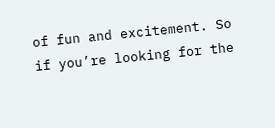of fun and excitement. So if you’re looking for the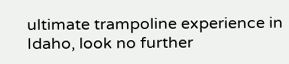ultimate trampoline experience in Idaho, look no further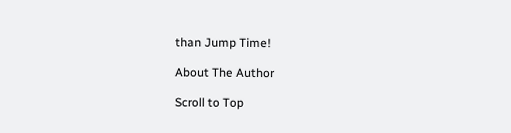than Jump Time!

About The Author

Scroll to Top